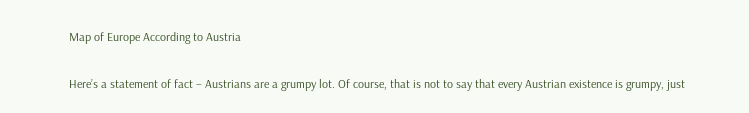Map of Europe According to Austria

Here’s a statement of fact – Austrians are a grumpy lot. Of course, that is not to say that every Austrian existence is grumpy, just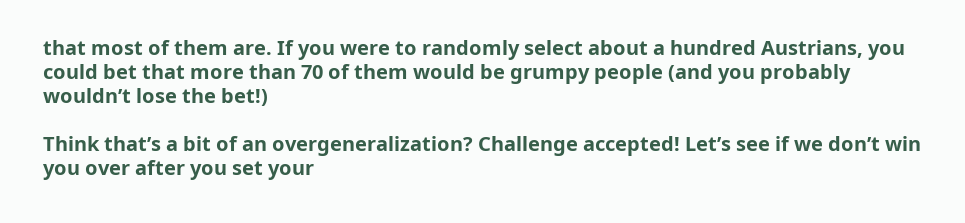that most of them are. If you were to randomly select about a hundred Austrians, you could bet that more than 70 of them would be grumpy people (and you probably wouldn’t lose the bet!)

Think that’s a bit of an overgeneralization? Challenge accepted! Let’s see if we don’t win you over after you set your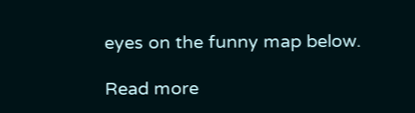eyes on the funny map below.

Read more